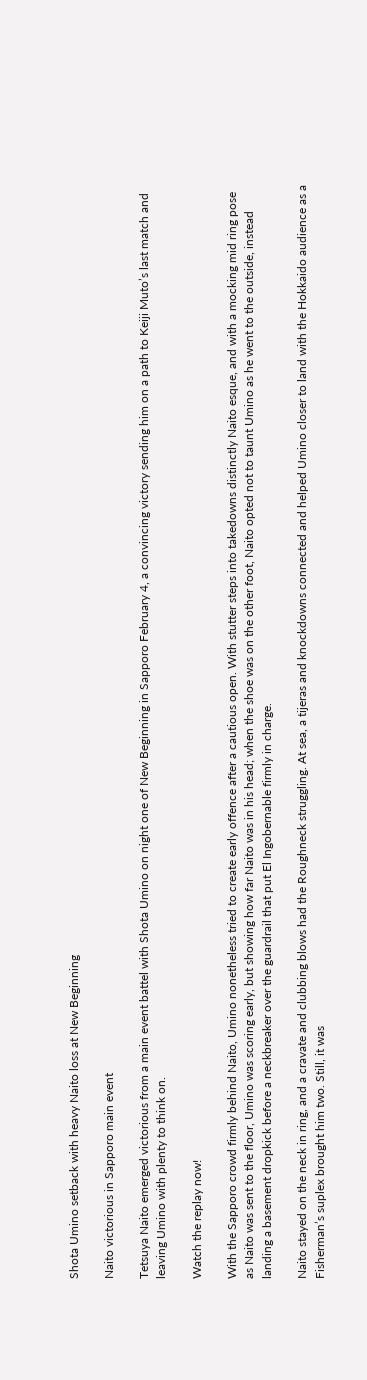Shota Umino setback with heavy Naito loss at New Beginning

Naito victorious in Sapporo main event

Tetsuya Naito emerged victorious from a main event battel with Shota Umino on night one of New Beginning in Sapporo February 4, a convincing victory sending him on a path to Keiji Muto’s last match and leaving Umino with plenty to think on.

Watch the replay now!

With the Sapporo crowd firmly behind Naito, Umino nonetheless tried to create early offence after a cautious open. With stutter steps into takedowns distinctly Naito esque, and with a mocking mid ring pose as Naito was sent to the floor, Umino was scoring early, but showing how far Naito was in his head; when the shoe was on the other foot, Naito opted not to taunt Umino as he went to the outside, instead landing a basement dropkick before a neckbreaker over the guardrail that put El Ingobernable firmly in charge.

Naito stayed on the neck in ring, and a cravate and clubbing blows had the Roughneck struggling. At sea, a tijeras and knockdowns connected and helped Umino closer to land with the Hokkaido audience as a Fisherman’s suplex brought him two. Still, it was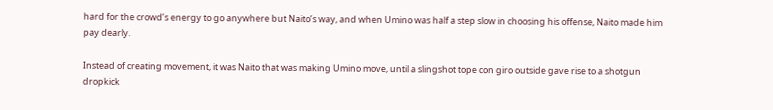hard for the crowd’s energy to go anywhere but Naito’s way, and when Umino was half a step slow in choosing his offense, Naito made him pay dearly.

Instead of creating movement, it was Naito that was making Umino move, until a slingshot tope con giro outside gave rise to a shotgun dropkick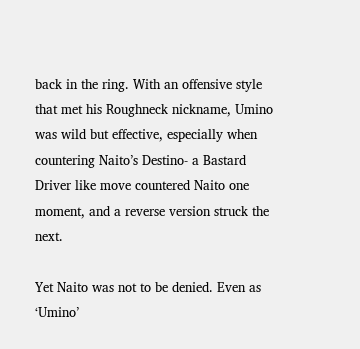back in the ring. With an offensive style that met his Roughneck nickname, Umino was wild but effective, especially when countering Naito’s Destino- a Bastard Driver like move countered Naito one moment, and a reverse version struck the next.

Yet Naito was not to be denied. Even as ‘Umino’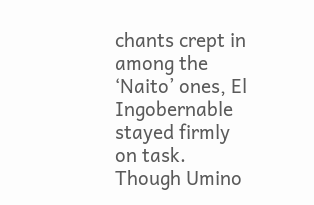chants crept in among the ‘Naito’ ones, El Ingobernable stayed firmly on task. Though Umino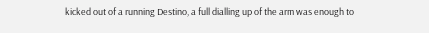kicked out of a running Destino, a full dialling up of the arm was enough to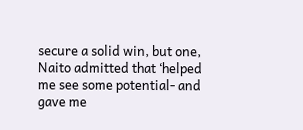secure a solid win, but one, Naito admitted that ‘helped me see some potential- and gave me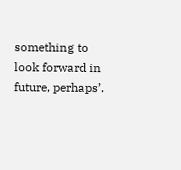something to look forward in future, perhaps’.